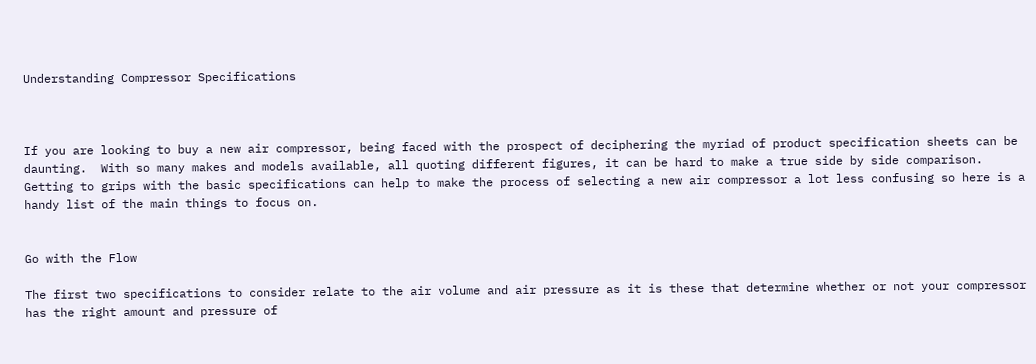Understanding Compressor Specifications



If you are looking to buy a new air compressor, being faced with the prospect of deciphering the myriad of product specification sheets can be daunting.  With so many makes and models available, all quoting different figures, it can be hard to make a true side by side comparison.  Getting to grips with the basic specifications can help to make the process of selecting a new air compressor a lot less confusing so here is a handy list of the main things to focus on.


Go with the Flow

The first two specifications to consider relate to the air volume and air pressure as it is these that determine whether or not your compressor has the right amount and pressure of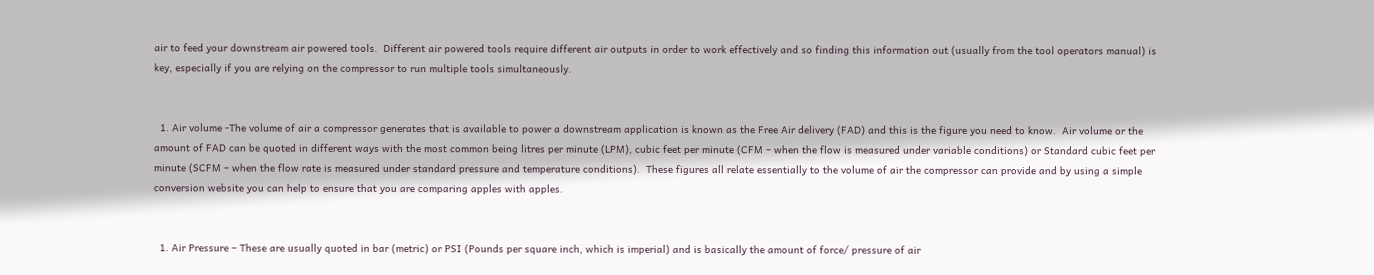air to feed your downstream air powered tools.  Different air powered tools require different air outputs in order to work effectively and so finding this information out (usually from the tool operators manual) is key, especially if you are relying on the compressor to run multiple tools simultaneously.


  1. Air volume -The volume of air a compressor generates that is available to power a downstream application is known as the Free Air delivery (FAD) and this is the figure you need to know.  Air volume or the amount of FAD can be quoted in different ways with the most common being litres per minute (LPM), cubic feet per minute (CFM – when the flow is measured under variable conditions) or Standard cubic feet per minute (SCFM – when the flow rate is measured under standard pressure and temperature conditions).  These figures all relate essentially to the volume of air the compressor can provide and by using a simple conversion website you can help to ensure that you are comparing apples with apples.


  1. Air Pressure – These are usually quoted in bar (metric) or PSI (Pounds per square inch, which is imperial) and is basically the amount of force/ pressure of air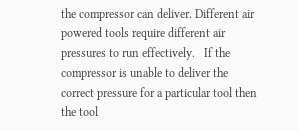the compressor can deliver. Different air powered tools require different air pressures to run effectively.   If the compressor is unable to deliver the correct pressure for a particular tool then the tool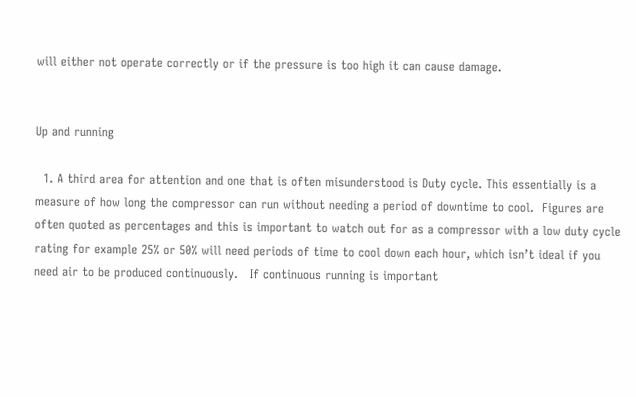will either not operate correctly or if the pressure is too high it can cause damage.


Up and running

  1. A third area for attention and one that is often misunderstood is Duty cycle. This essentially is a measure of how long the compressor can run without needing a period of downtime to cool.  Figures are often quoted as percentages and this is important to watch out for as a compressor with a low duty cycle rating for example 25% or 50% will need periods of time to cool down each hour, which isn’t ideal if you need air to be produced continuously.   If continuous running is important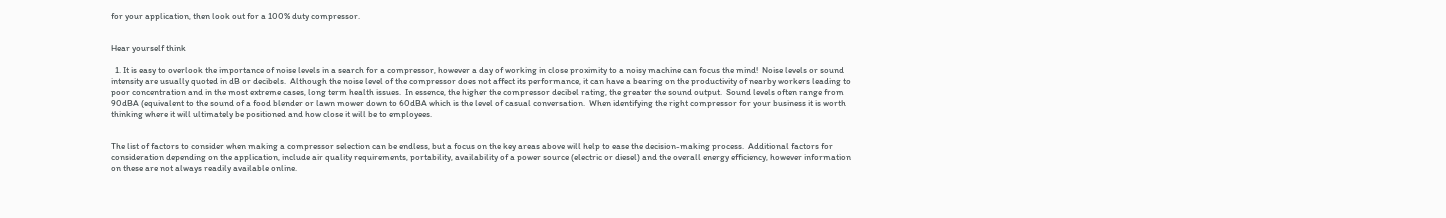for your application, then look out for a 100% duty compressor.


Hear yourself think

  1. It is easy to overlook the importance of noise levels in a search for a compressor, however a day of working in close proximity to a noisy machine can focus the mind!  Noise levels or sound intensity are usually quoted in dB or decibels.  Although the noise level of the compressor does not affect its performance, it can have a bearing on the productivity of nearby workers leading to poor concentration and in the most extreme cases, long term health issues.  In essence, the higher the compressor decibel rating, the greater the sound output.  Sound levels often range from 90dBA (equivalent to the sound of a food blender or lawn mower down to 60dBA which is the level of casual conversation.  When identifying the right compressor for your business it is worth thinking where it will ultimately be positioned and how close it will be to employees.


The list of factors to consider when making a compressor selection can be endless, but a focus on the key areas above will help to ease the decision-making process.  Additional factors for consideration depending on the application, include air quality requirements, portability, availability of a power source (electric or diesel) and the overall energy efficiency, however information on these are not always readily available online.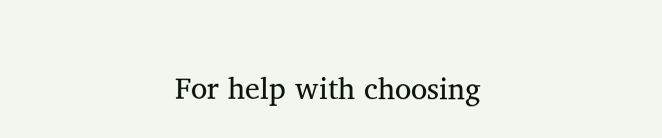For help with choosing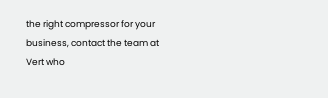the right compressor for your business, contact the team at Vert who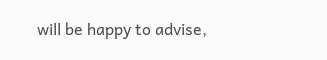will be happy to advise,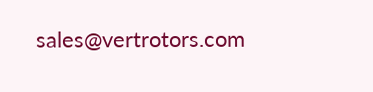sales@vertrotors.com